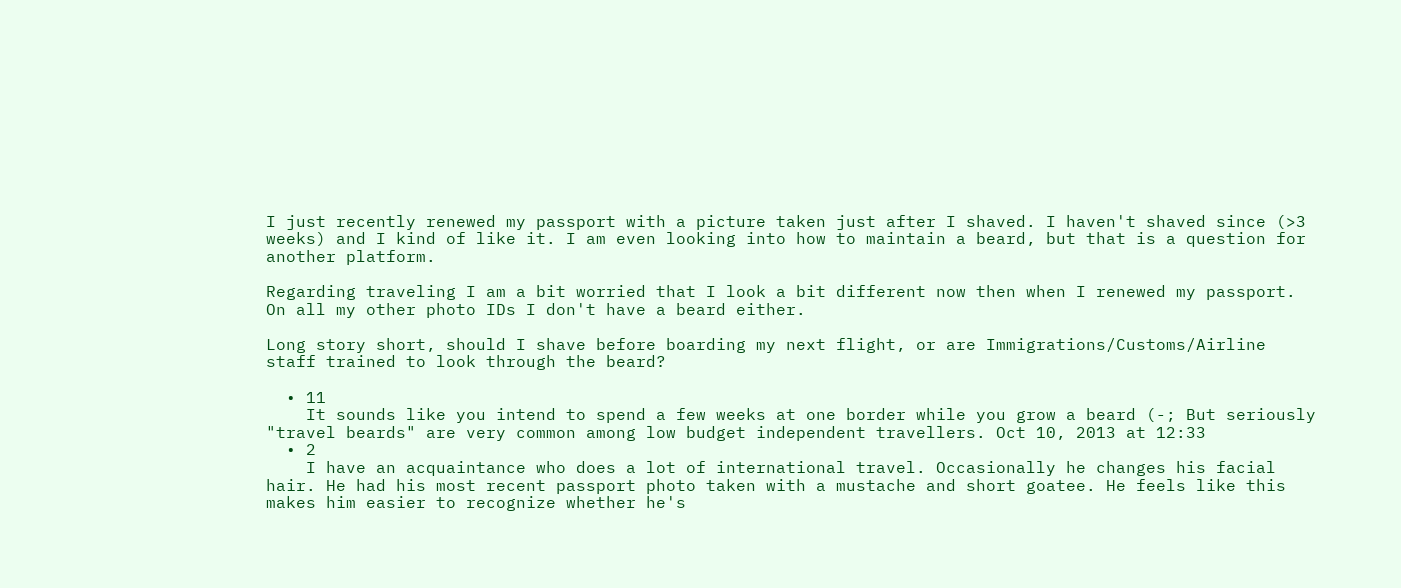I just recently renewed my passport with a picture taken just after I shaved. I haven't shaved since (>3 weeks) and I kind of like it. I am even looking into how to maintain a beard, but that is a question for another platform.

Regarding traveling I am a bit worried that I look a bit different now then when I renewed my passport. On all my other photo IDs I don't have a beard either.

Long story short, should I shave before boarding my next flight, or are Immigrations/Customs/Airline staff trained to look through the beard?

  • 11
    It sounds like you intend to spend a few weeks at one border while you grow a beard (-; But seriously "travel beards" are very common among low budget independent travellers. Oct 10, 2013 at 12:33
  • 2
    I have an acquaintance who does a lot of international travel. Occasionally he changes his facial hair. He had his most recent passport photo taken with a mustache and short goatee. He feels like this makes him easier to recognize whether he's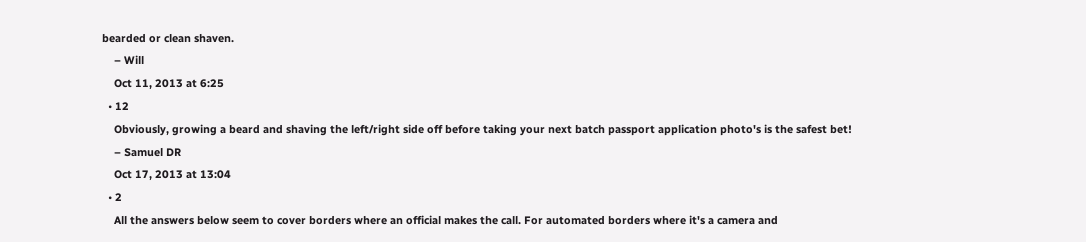bearded or clean shaven.
    – Will
    Oct 11, 2013 at 6:25
  • 12
    Obviously, growing a beard and shaving the left/right side off before taking your next batch passport application photo's is the safest bet!
    – Samuel DR
    Oct 17, 2013 at 13:04
  • 2
    All the answers below seem to cover borders where an official makes the call. For automated borders where it's a camera and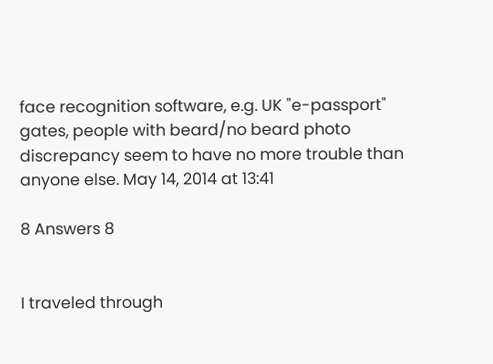face recognition software, e.g. UK "e-passport" gates, people with beard/no beard photo discrepancy seem to have no more trouble than anyone else. May 14, 2014 at 13:41

8 Answers 8


I traveled through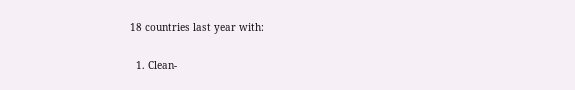18 countries last year with:

  1. Clean-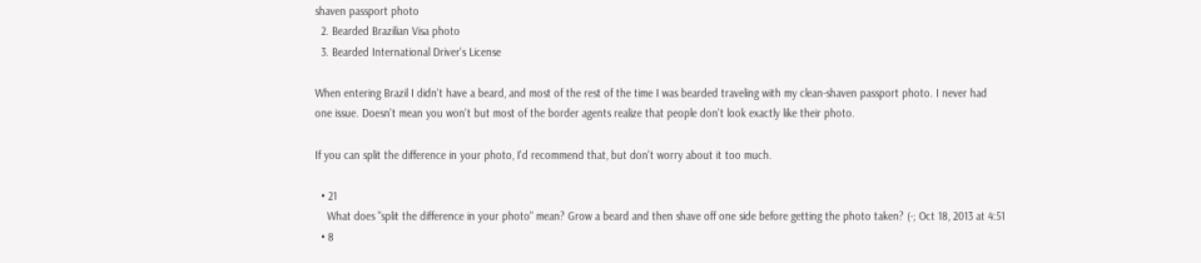shaven passport photo
  2. Bearded Brazilian Visa photo
  3. Bearded International Driver's License

When entering Brazil I didn't have a beard, and most of the rest of the time I was bearded traveling with my clean-shaven passport photo. I never had one issue. Doesn't mean you won't but most of the border agents realize that people don't look exactly like their photo.

If you can split the difference in your photo, I'd recommend that, but don't worry about it too much.

  • 21
    What does "split the difference in your photo" mean? Grow a beard and then shave off one side before getting the photo taken? (-; Oct 18, 2013 at 4:51
  • 8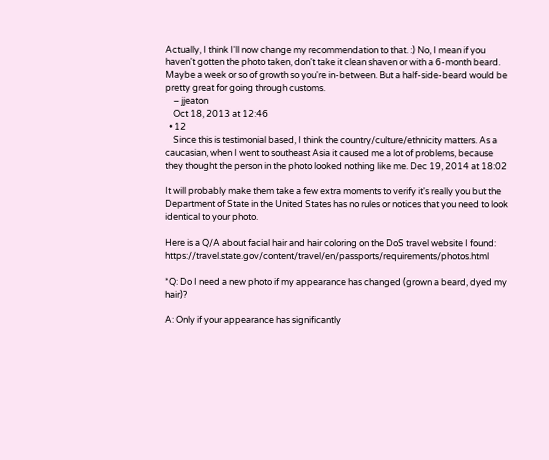Actually, I think I'll now change my recommendation to that. :) No, I mean if you haven't gotten the photo taken, don't take it clean shaven or with a 6-month beard. Maybe a week or so of growth so you're in-between. But a half-side-beard would be pretty great for going through customs.
    – jjeaton
    Oct 18, 2013 at 12:46
  • 12
    Since this is testimonial based, I think the country/culture/ethnicity matters. As a caucasian, when I went to southeast Asia it caused me a lot of problems, because they thought the person in the photo looked nothing like me. Dec 19, 2014 at 18:02

It will probably make them take a few extra moments to verify it's really you but the Department of State in the United States has no rules or notices that you need to look identical to your photo.

Here is a Q/A about facial hair and hair coloring on the DoS travel website I found: https://travel.state.gov/content/travel/en/passports/requirements/photos.html

*Q: Do I need a new photo if my appearance has changed (grown a beard, dyed my hair)?

A: Only if your appearance has significantly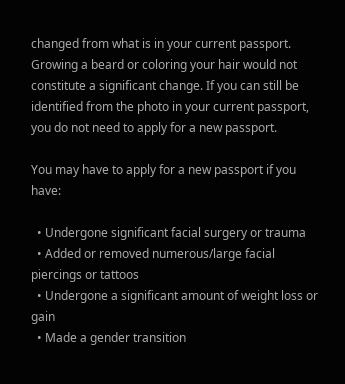changed from what is in your current passport. Growing a beard or coloring your hair would not constitute a significant change. If you can still be identified from the photo in your current passport, you do not need to apply for a new passport.

You may have to apply for a new passport if you have:

  • Undergone significant facial surgery or trauma
  • Added or removed numerous/large facial piercings or tattoos
  • Undergone a significant amount of weight loss or gain
  • Made a gender transition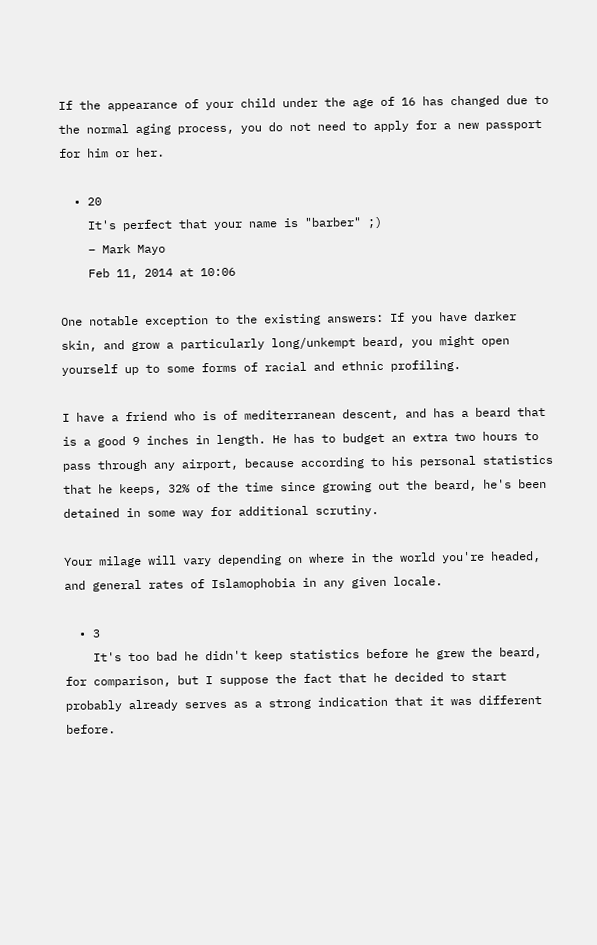If the appearance of your child under the age of 16 has changed due to the normal aging process, you do not need to apply for a new passport for him or her.

  • 20
    It's perfect that your name is "barber" ;)
    – Mark Mayo
    Feb 11, 2014 at 10:06

One notable exception to the existing answers: If you have darker skin, and grow a particularly long/unkempt beard, you might open yourself up to some forms of racial and ethnic profiling.

I have a friend who is of mediterranean descent, and has a beard that is a good 9 inches in length. He has to budget an extra two hours to pass through any airport, because according to his personal statistics that he keeps, 32% of the time since growing out the beard, he's been detained in some way for additional scrutiny.

Your milage will vary depending on where in the world you're headed, and general rates of Islamophobia in any given locale.

  • 3
    It's too bad he didn't keep statistics before he grew the beard, for comparison, but I suppose the fact that he decided to start probably already serves as a strong indication that it was different before.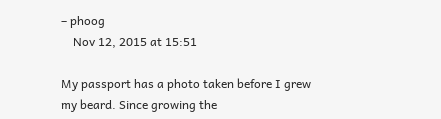– phoog
    Nov 12, 2015 at 15:51

My passport has a photo taken before I grew my beard. Since growing the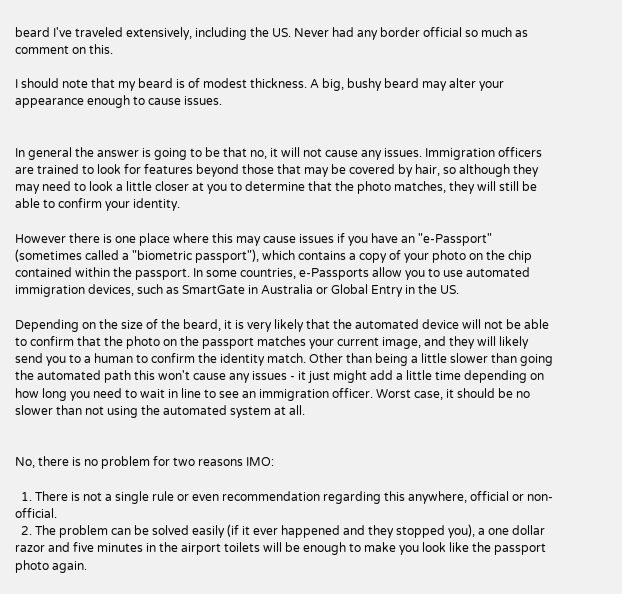beard I've traveled extensively, including the US. Never had any border official so much as comment on this.

I should note that my beard is of modest thickness. A big, bushy beard may alter your appearance enough to cause issues.


In general the answer is going to be that no, it will not cause any issues. Immigration officers are trained to look for features beyond those that may be covered by hair, so although they may need to look a little closer at you to determine that the photo matches, they will still be able to confirm your identity.

However there is one place where this may cause issues if you have an "e-Passport" (sometimes called a "biometric passport"), which contains a copy of your photo on the chip contained within the passport. In some countries, e-Passports allow you to use automated immigration devices, such as SmartGate in Australia or Global Entry in the US.

Depending on the size of the beard, it is very likely that the automated device will not be able to confirm that the photo on the passport matches your current image, and they will likely send you to a human to confirm the identity match. Other than being a little slower than going the automated path this won't cause any issues - it just might add a little time depending on how long you need to wait in line to see an immigration officer. Worst case, it should be no slower than not using the automated system at all.


No, there is no problem for two reasons IMO:

  1. There is not a single rule or even recommendation regarding this anywhere, official or non-official.
  2. The problem can be solved easily (if it ever happened and they stopped you), a one dollar razor and five minutes in the airport toilets will be enough to make you look like the passport photo again.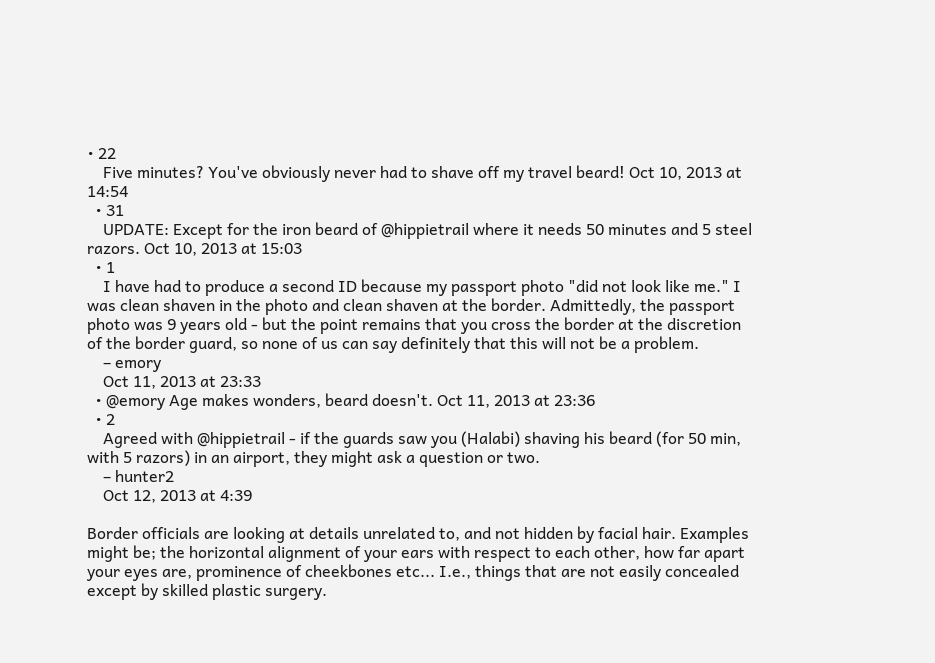• 22
    Five minutes? You've obviously never had to shave off my travel beard! Oct 10, 2013 at 14:54
  • 31
    UPDATE: Except for the iron beard of @hippietrail where it needs 50 minutes and 5 steel razors. Oct 10, 2013 at 15:03
  • 1
    I have had to produce a second ID because my passport photo "did not look like me." I was clean shaven in the photo and clean shaven at the border. Admittedly, the passport photo was 9 years old - but the point remains that you cross the border at the discretion of the border guard, so none of us can say definitely that this will not be a problem.
    – emory
    Oct 11, 2013 at 23:33
  • @emory Age makes wonders, beard doesn't. Oct 11, 2013 at 23:36
  • 2
    Agreed with @hippietrail - if the guards saw you (Halabi) shaving his beard (for 50 min, with 5 razors) in an airport, they might ask a question or two.
    – hunter2
    Oct 12, 2013 at 4:39

Border officials are looking at details unrelated to, and not hidden by facial hair. Examples might be; the horizontal alignment of your ears with respect to each other, how far apart your eyes are, prominence of cheekbones etc... I.e., things that are not easily concealed except by skilled plastic surgery.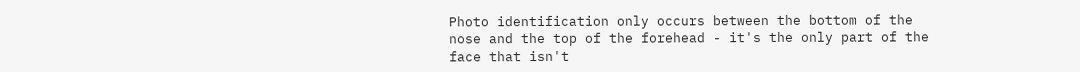Photo identification only occurs between the bottom of the nose and the top of the forehead - it's the only part of the face that isn't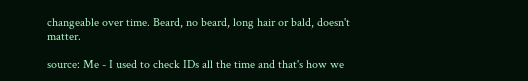changeable over time. Beard, no beard, long hair or bald, doesn't matter.

source: Me - I used to check IDs all the time and that's how we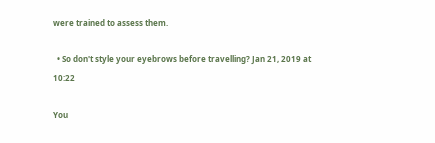were trained to assess them.

  • So don't style your eyebrows before travelling? Jan 21, 2019 at 10:22

You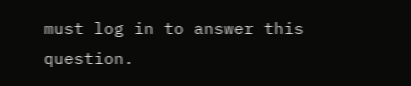must log in to answer this question.